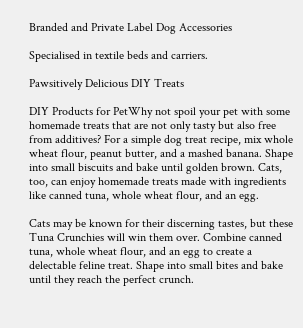Branded and Private Label Dog Accessories

Specialised in textile beds and carriers.

Pawsitively Delicious DIY Treats

DIY Products for PetWhy not spoil your pet with some homemade treats that are not only tasty but also free from additives? For a simple dog treat recipe, mix whole wheat flour, peanut butter, and a mashed banana. Shape into small biscuits and bake until golden brown. Cats, too, can enjoy homemade treats made with ingredients like canned tuna, whole wheat flour, and an egg.

Cats may be known for their discerning tastes, but these Tuna Crunchies will win them over. Combine canned tuna, whole wheat flour, and an egg to create a delectable feline treat. Shape into small bites and bake until they reach the perfect crunch.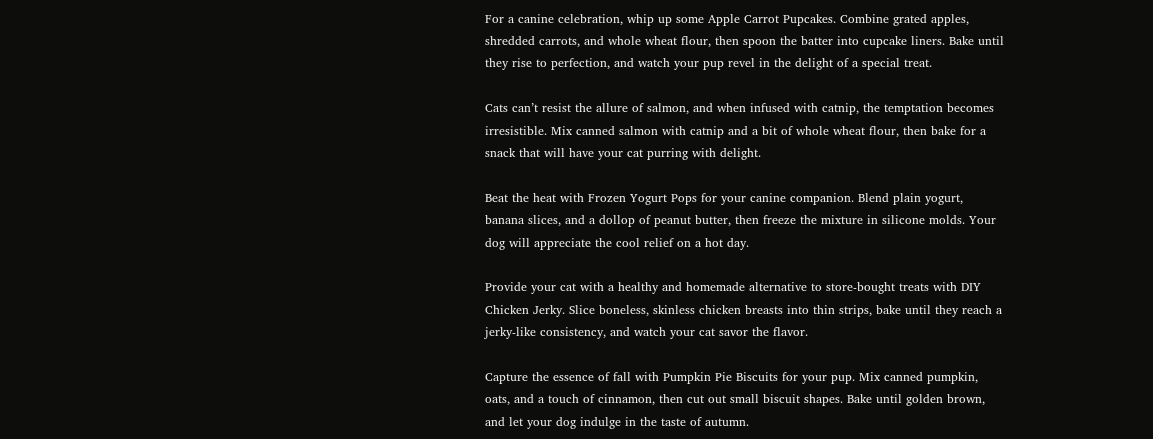For a canine celebration, whip up some Apple Carrot Pupcakes. Combine grated apples, shredded carrots, and whole wheat flour, then spoon the batter into cupcake liners. Bake until they rise to perfection, and watch your pup revel in the delight of a special treat.

Cats can’t resist the allure of salmon, and when infused with catnip, the temptation becomes irresistible. Mix canned salmon with catnip and a bit of whole wheat flour, then bake for a snack that will have your cat purring with delight.

Beat the heat with Frozen Yogurt Pops for your canine companion. Blend plain yogurt, banana slices, and a dollop of peanut butter, then freeze the mixture in silicone molds. Your dog will appreciate the cool relief on a hot day.

Provide your cat with a healthy and homemade alternative to store-bought treats with DIY Chicken Jerky. Slice boneless, skinless chicken breasts into thin strips, bake until they reach a jerky-like consistency, and watch your cat savor the flavor.

Capture the essence of fall with Pumpkin Pie Biscuits for your pup. Mix canned pumpkin, oats, and a touch of cinnamon, then cut out small biscuit shapes. Bake until golden brown, and let your dog indulge in the taste of autumn.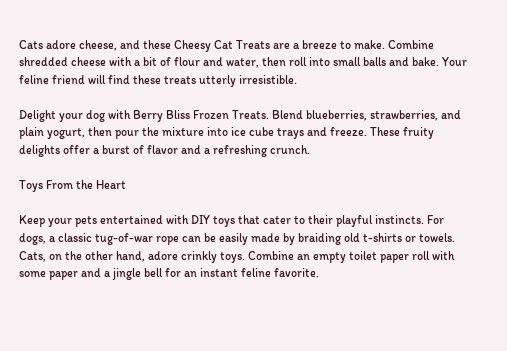Cats adore cheese, and these Cheesy Cat Treats are a breeze to make. Combine shredded cheese with a bit of flour and water, then roll into small balls and bake. Your feline friend will find these treats utterly irresistible.

Delight your dog with Berry Bliss Frozen Treats. Blend blueberries, strawberries, and plain yogurt, then pour the mixture into ice cube trays and freeze. These fruity delights offer a burst of flavor and a refreshing crunch.

Toys From the Heart

Keep your pets entertained with DIY toys that cater to their playful instincts. For dogs, a classic tug-of-war rope can be easily made by braiding old t-shirts or towels. Cats, on the other hand, adore crinkly toys. Combine an empty toilet paper roll with some paper and a jingle bell for an instant feline favorite.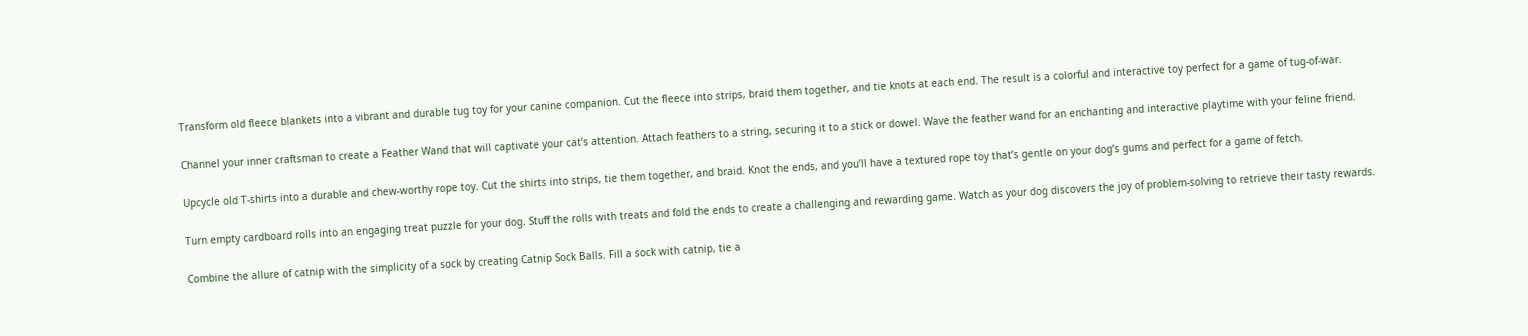Transform old fleece blankets into a vibrant and durable tug toy for your canine companion. Cut the fleece into strips, braid them together, and tie knots at each end. The result is a colorful and interactive toy perfect for a game of tug-of-war.

Channel your inner craftsman to create a Feather Wand that will captivate your cat’s attention. Attach feathers to a string, securing it to a stick or dowel. Wave the feather wand for an enchanting and interactive playtime with your feline friend.

Upcycle old T-shirts into a durable and chew-worthy rope toy. Cut the shirts into strips, tie them together, and braid. Knot the ends, and you’ll have a textured rope toy that’s gentle on your dog’s gums and perfect for a game of fetch.

Turn empty cardboard rolls into an engaging treat puzzle for your dog. Stuff the rolls with treats and fold the ends to create a challenging and rewarding game. Watch as your dog discovers the joy of problem-solving to retrieve their tasty rewards.

Combine the allure of catnip with the simplicity of a sock by creating Catnip Sock Balls. Fill a sock with catnip, tie a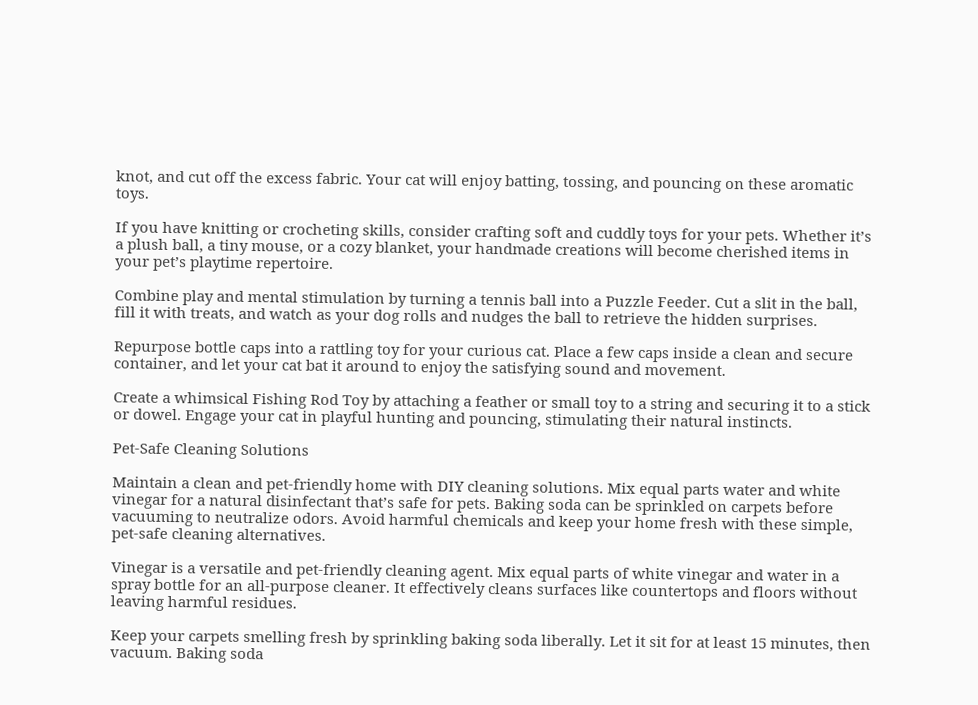knot, and cut off the excess fabric. Your cat will enjoy batting, tossing, and pouncing on these aromatic toys.

If you have knitting or crocheting skills, consider crafting soft and cuddly toys for your pets. Whether it’s a plush ball, a tiny mouse, or a cozy blanket, your handmade creations will become cherished items in your pet’s playtime repertoire.

Combine play and mental stimulation by turning a tennis ball into a Puzzle Feeder. Cut a slit in the ball, fill it with treats, and watch as your dog rolls and nudges the ball to retrieve the hidden surprises.

Repurpose bottle caps into a rattling toy for your curious cat. Place a few caps inside a clean and secure container, and let your cat bat it around to enjoy the satisfying sound and movement.

Create a whimsical Fishing Rod Toy by attaching a feather or small toy to a string and securing it to a stick or dowel. Engage your cat in playful hunting and pouncing, stimulating their natural instincts.

Pet-Safe Cleaning Solutions

Maintain a clean and pet-friendly home with DIY cleaning solutions. Mix equal parts water and white vinegar for a natural disinfectant that’s safe for pets. Baking soda can be sprinkled on carpets before vacuuming to neutralize odors. Avoid harmful chemicals and keep your home fresh with these simple, pet-safe cleaning alternatives.

Vinegar is a versatile and pet-friendly cleaning agent. Mix equal parts of white vinegar and water in a spray bottle for an all-purpose cleaner. It effectively cleans surfaces like countertops and floors without leaving harmful residues.

Keep your carpets smelling fresh by sprinkling baking soda liberally. Let it sit for at least 15 minutes, then vacuum. Baking soda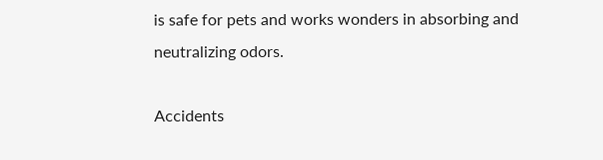is safe for pets and works wonders in absorbing and neutralizing odors.

Accidents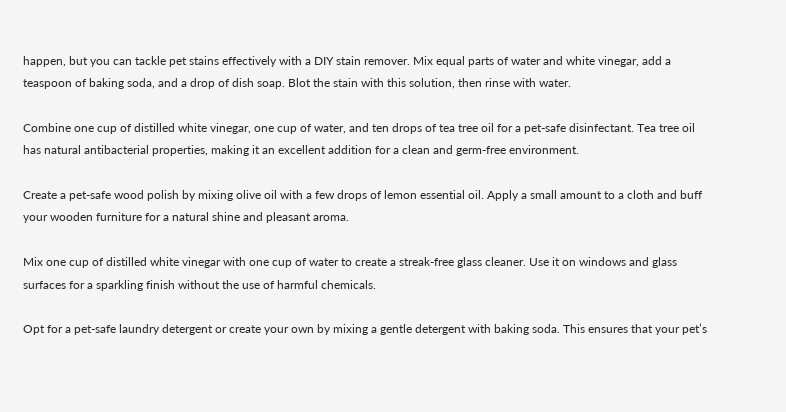happen, but you can tackle pet stains effectively with a DIY stain remover. Mix equal parts of water and white vinegar, add a teaspoon of baking soda, and a drop of dish soap. Blot the stain with this solution, then rinse with water.

Combine one cup of distilled white vinegar, one cup of water, and ten drops of tea tree oil for a pet-safe disinfectant. Tea tree oil has natural antibacterial properties, making it an excellent addition for a clean and germ-free environment.

Create a pet-safe wood polish by mixing olive oil with a few drops of lemon essential oil. Apply a small amount to a cloth and buff your wooden furniture for a natural shine and pleasant aroma.

Mix one cup of distilled white vinegar with one cup of water to create a streak-free glass cleaner. Use it on windows and glass surfaces for a sparkling finish without the use of harmful chemicals.

Opt for a pet-safe laundry detergent or create your own by mixing a gentle detergent with baking soda. This ensures that your pet’s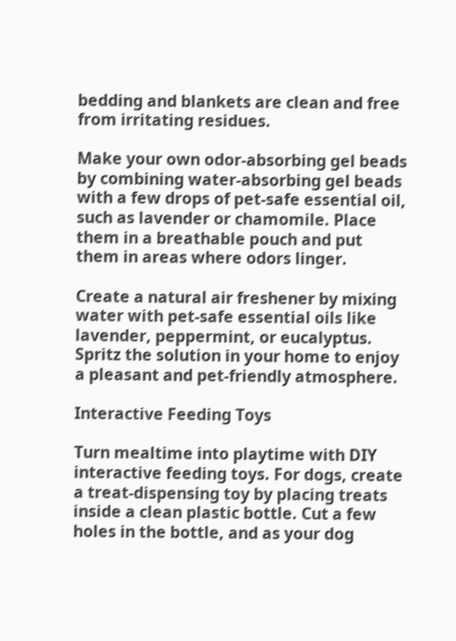bedding and blankets are clean and free from irritating residues.

Make your own odor-absorbing gel beads by combining water-absorbing gel beads with a few drops of pet-safe essential oil, such as lavender or chamomile. Place them in a breathable pouch and put them in areas where odors linger.

Create a natural air freshener by mixing water with pet-safe essential oils like lavender, peppermint, or eucalyptus. Spritz the solution in your home to enjoy a pleasant and pet-friendly atmosphere.

Interactive Feeding Toys

Turn mealtime into playtime with DIY interactive feeding toys. For dogs, create a treat-dispensing toy by placing treats inside a clean plastic bottle. Cut a few holes in the bottle, and as your dog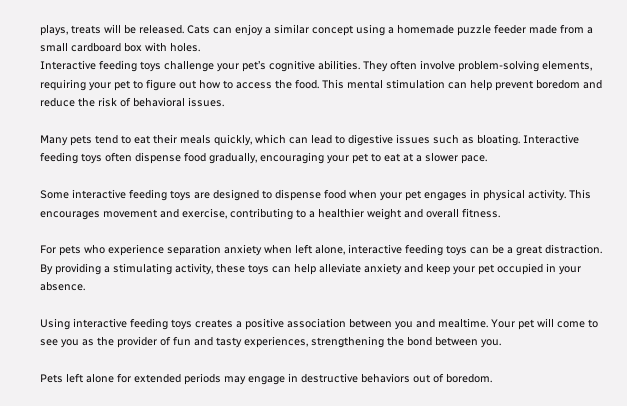plays, treats will be released. Cats can enjoy a similar concept using a homemade puzzle feeder made from a small cardboard box with holes.
Interactive feeding toys challenge your pet’s cognitive abilities. They often involve problem-solving elements, requiring your pet to figure out how to access the food. This mental stimulation can help prevent boredom and reduce the risk of behavioral issues.

Many pets tend to eat their meals quickly, which can lead to digestive issues such as bloating. Interactive feeding toys often dispense food gradually, encouraging your pet to eat at a slower pace.

Some interactive feeding toys are designed to dispense food when your pet engages in physical activity. This encourages movement and exercise, contributing to a healthier weight and overall fitness.

For pets who experience separation anxiety when left alone, interactive feeding toys can be a great distraction. By providing a stimulating activity, these toys can help alleviate anxiety and keep your pet occupied in your absence.

Using interactive feeding toys creates a positive association between you and mealtime. Your pet will come to see you as the provider of fun and tasty experiences, strengthening the bond between you.

Pets left alone for extended periods may engage in destructive behaviors out of boredom.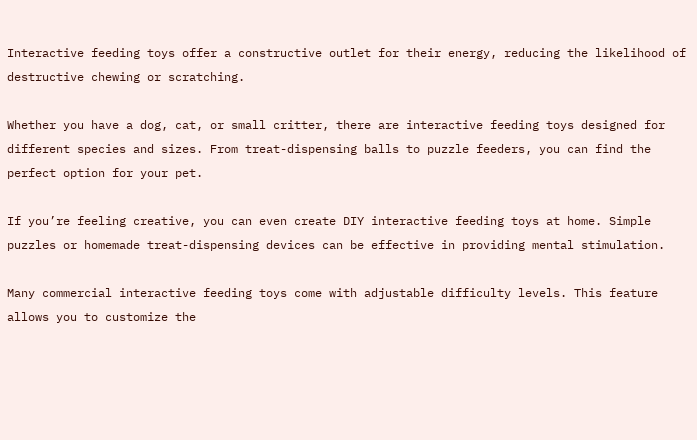Interactive feeding toys offer a constructive outlet for their energy, reducing the likelihood of destructive chewing or scratching.

Whether you have a dog, cat, or small critter, there are interactive feeding toys designed for different species and sizes. From treat-dispensing balls to puzzle feeders, you can find the perfect option for your pet.

If you’re feeling creative, you can even create DIY interactive feeding toys at home. Simple puzzles or homemade treat-dispensing devices can be effective in providing mental stimulation.

Many commercial interactive feeding toys come with adjustable difficulty levels. This feature allows you to customize the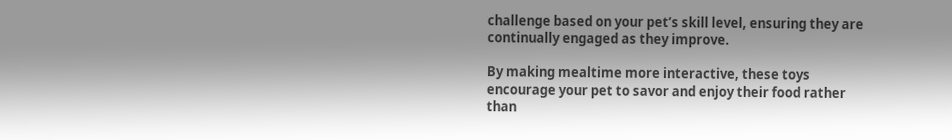challenge based on your pet’s skill level, ensuring they are continually engaged as they improve.

By making mealtime more interactive, these toys encourage your pet to savor and enjoy their food rather than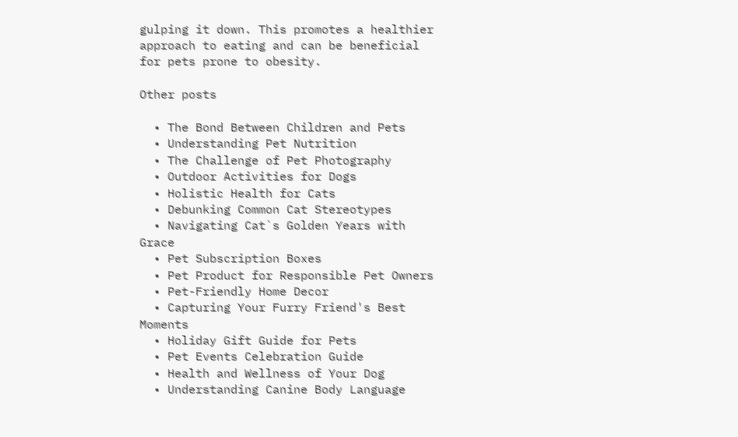gulping it down. This promotes a healthier approach to eating and can be beneficial for pets prone to obesity.

Other posts

  • The Bond Between Children and Pets
  • Understanding Pet Nutrition
  • The Challenge of Pet Photography
  • Outdoor Activities for Dogs
  • Holistic Health for Cats
  • Debunking Common Cat Stereotypes
  • Navigating Cat`s Golden Years with Grace
  • Pet Subscription Boxes
  • Pet Product for Responsible Pet Owners
  • Pet-Friendly Home Decor
  • Capturing Your Furry Friend's Best Moments
  • Holiday Gift Guide for Pets
  • Pet Events Celebration Guide
  • Health and Wellness of Your Dog
  • Understanding Canine Body Language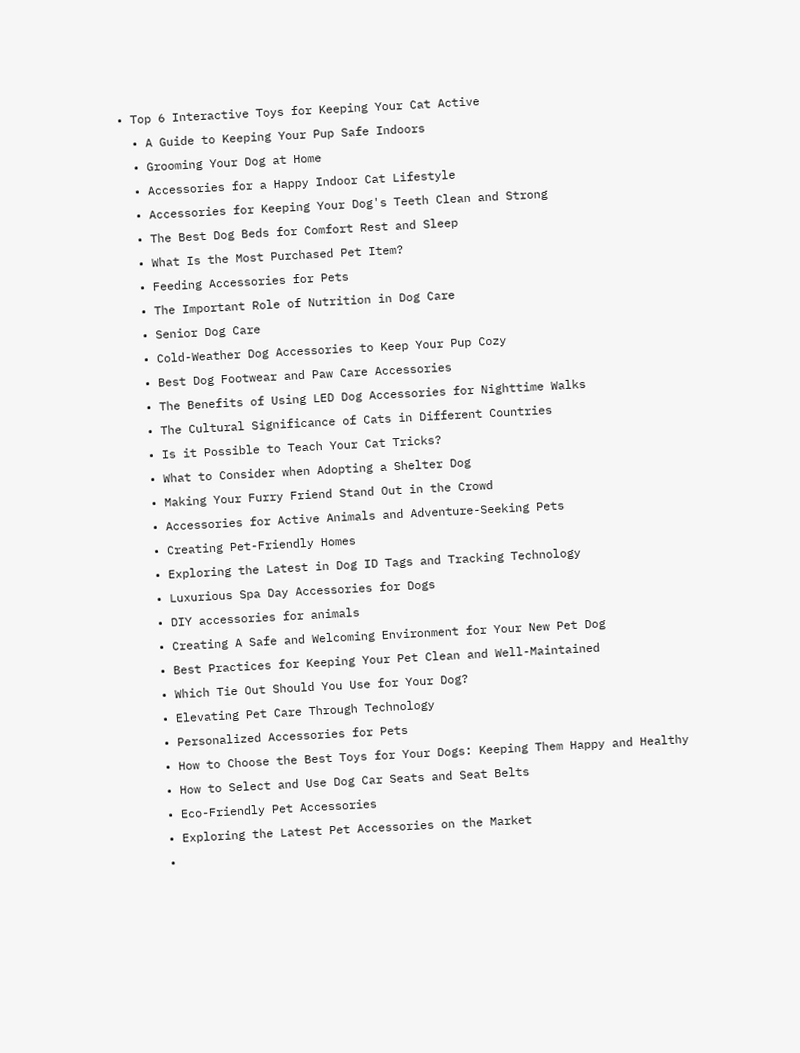• Top 6 Interactive Toys for Keeping Your Cat Active
  • A Guide to Keeping Your Pup Safe Indoors
  • Grooming Your Dog at Home
  • Accessories for a Happy Indoor Cat Lifestyle
  • Accessories for Keeping Your Dog's Teeth Clean and Strong
  • The Best Dog Beds for Comfort Rest and Sleep
  • What Is the Most Purchased Pet Item?
  • Feeding Accessories for Pets
  • The Important Role of Nutrition in Dog Care
  • Senior Dog Care
  • Cold-Weather Dog Accessories to Keep Your Pup Cozy
  • Best Dog Footwear and Paw Care Accessories
  • The Benefits of Using LED Dog Accessories for Nighttime Walks
  • The Cultural Significance of Cats in Different Countries
  • Is it Possible to Teach Your Cat Tricks?
  • What to Consider when Adopting a Shelter Dog
  • Making Your Furry Friend Stand Out in the Crowd
  • Accessories for Active Animals and Adventure-Seeking Pets
  • Creating Pet-Friendly Homes
  • Exploring the Latest in Dog ID Tags and Tracking Technology
  • Luxurious Spa Day Accessories for Dogs
  • DIY accessories for animals
  • Creating A Safe and Welcoming Environment for Your New Pet Dog
  • Best Practices for Keeping Your Pet Clean and Well-Maintained
  • Which Tie Out Should You Use for Your Dog?
  • Elevating Pet Care Through Technology
  • Personalized Accessories for Pets
  • How to Choose the Best Toys for Your Dogs: Keeping Them Happy and Healthy
  • How to Select and Use Dog Car Seats and Seat Belts
  • Eco-Friendly Pet Accessories
  • Exploring the Latest Pet Accessories on the Market
  •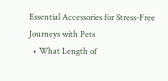Essential Accessories for Stress-Free Journeys with Pets
  • What Length of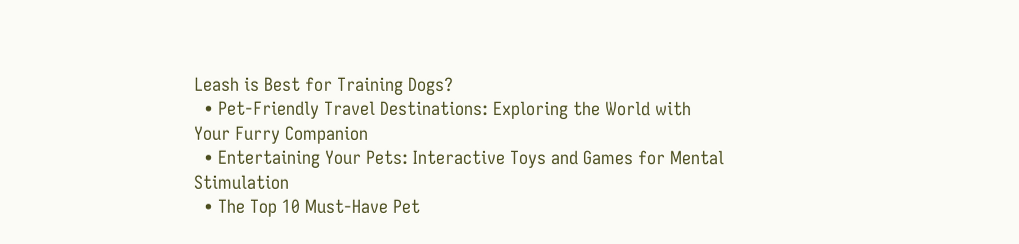Leash is Best for Training Dogs?
  • Pet-Friendly Travel Destinations: Exploring the World with Your Furry Companion
  • Entertaining Your Pets: Interactive Toys and Games for Mental Stimulation
  • The Top 10 Must-Have Pet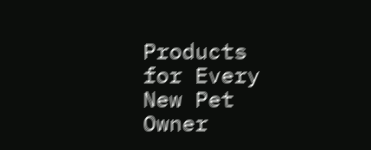Products for Every New Pet Owner